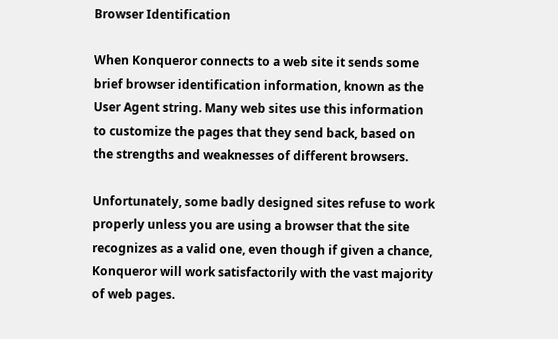Browser Identification

When Konqueror connects to a web site it sends some brief browser identification information, known as the User Agent string. Many web sites use this information to customize the pages that they send back, based on the strengths and weaknesses of different browsers.

Unfortunately, some badly designed sites refuse to work properly unless you are using a browser that the site recognizes as a valid one, even though if given a chance, Konqueror will work satisfactorily with the vast majority of web pages.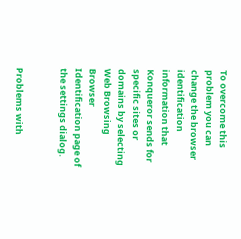To overcome this problem you can change the browser identification information that Konqueror sends for specific sites or domains by selecting Web Browsing Browser Identification page of the settings dialog.


Problems with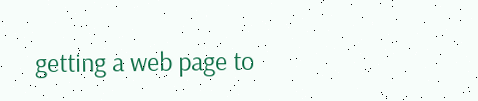getting a web page to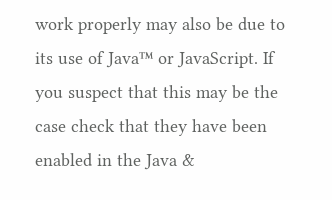work properly may also be due to its use of Java™ or JavaScript. If you suspect that this may be the case check that they have been enabled in the Java &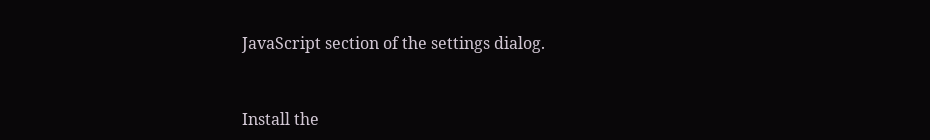JavaScript section of the settings dialog.


Install the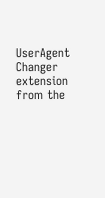UserAgent Changer extension from the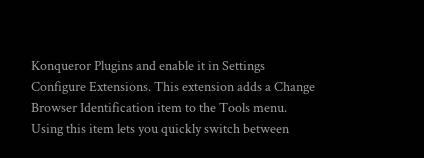Konqueror Plugins and enable it in Settings Configure Extensions. This extension adds a Change Browser Identification item to the Tools menu. Using this item lets you quickly switch between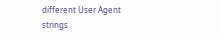different User Agent strings.